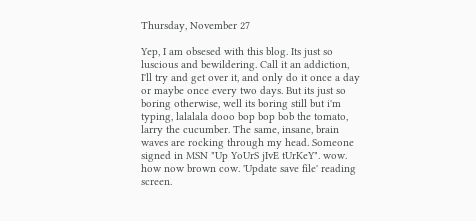Thursday, November 27

Yep, I am obsesed with this blog. Its just so luscious and bewildering. Call it an addiction, I'll try and get over it, and only do it once a day or maybe once every two days. But its just so boring otherwise, well its boring still but i'm typing, lalalala dooo bop bop bob the tomato, larry the cucumber. The same, insane, brain waves are rocking through my head. Someone signed in MSN "Up YoUrS jIvE tUrKeY". wow. how now brown cow. 'Update save file' reading screen.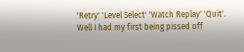'Retry' 'Level Select' 'Watch Replay' 'Quit'.
Well I had my first being pissed off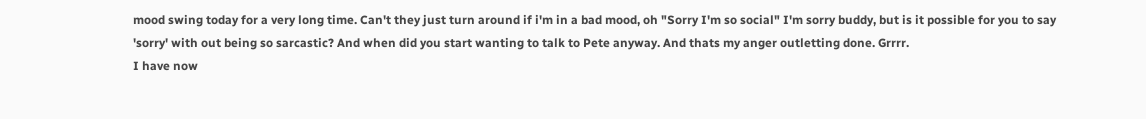mood swing today for a very long time. Can't they just turn around if i'm in a bad mood, oh "Sorry I'm so social" I'm sorry buddy, but is it possible for you to say 'sorry' with out being so sarcastic? And when did you start wanting to talk to Pete anyway. And thats my anger outletting done. Grrrr.
I have now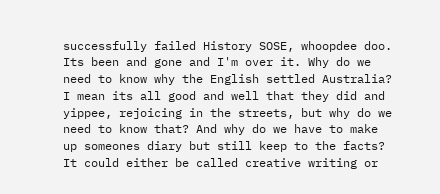successfully failed History SOSE, whoopdee doo. Its been and gone and I'm over it. Why do we need to know why the English settled Australia? I mean its all good and well that they did and yippee, rejoicing in the streets, but why do we need to know that? And why do we have to make up someones diary but still keep to the facts? It could either be called creative writing or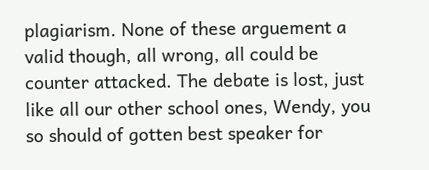plagiarism. None of these arguement a valid though, all wrong, all could be counter attacked. The debate is lost, just like all our other school ones, Wendy, you so should of gotten best speaker for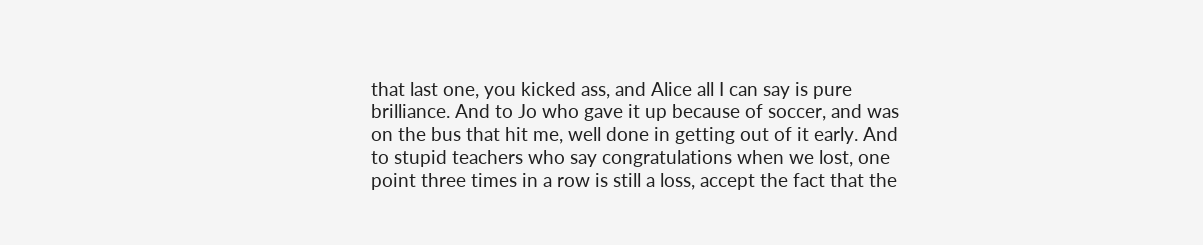that last one, you kicked ass, and Alice all I can say is pure brilliance. And to Jo who gave it up because of soccer, and was on the bus that hit me, well done in getting out of it early. And to stupid teachers who say congratulations when we lost, one point three times in a row is still a loss, accept the fact that the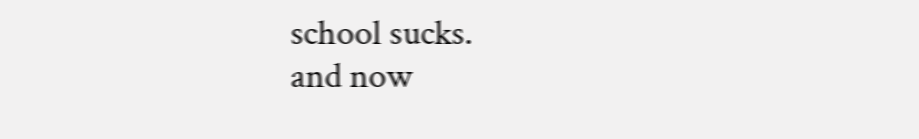school sucks.
and now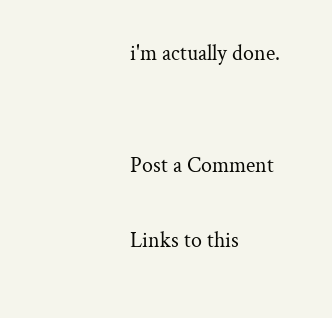i'm actually done.


Post a Comment

Links to this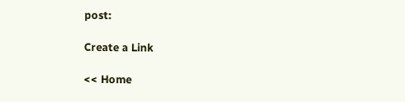post:

Create a Link

<< Home